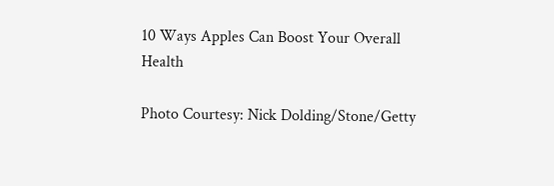10 Ways Apples Can Boost Your Overall Health

Photo Courtesy: Nick Dolding/Stone/Getty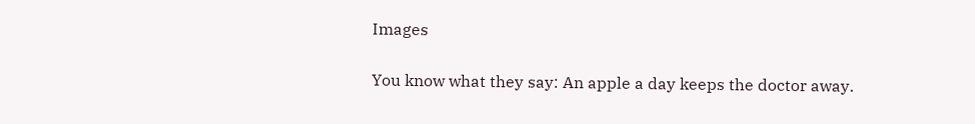Images

You know what they say: An apple a day keeps the doctor away.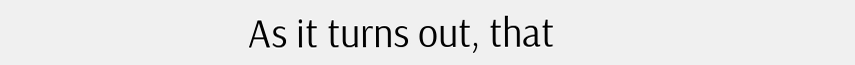As it turns out, that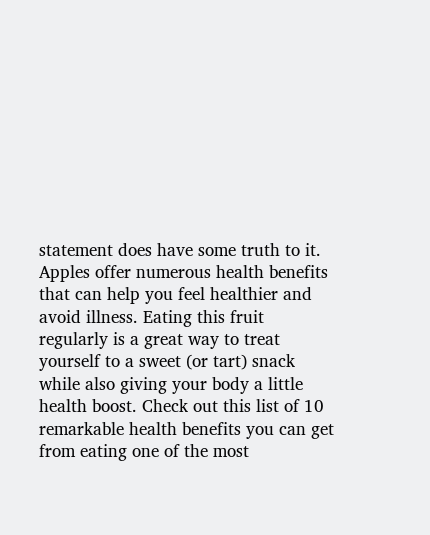statement does have some truth to it. Apples offer numerous health benefits that can help you feel healthier and avoid illness. Eating this fruit regularly is a great way to treat yourself to a sweet (or tart) snack while also giving your body a little health boost. Check out this list of 10 remarkable health benefits you can get from eating one of the most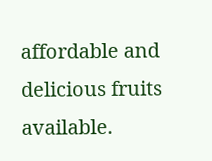affordable and delicious fruits available.